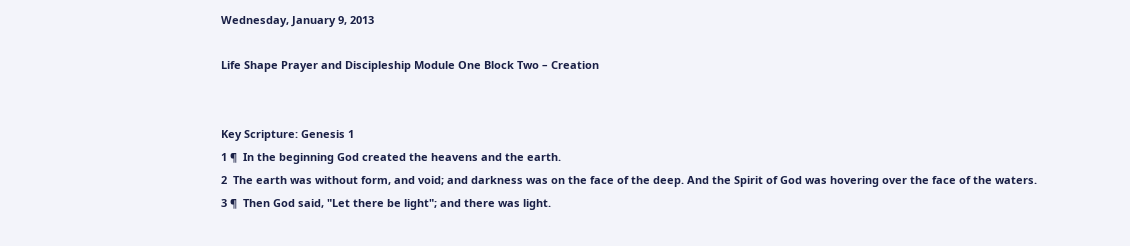Wednesday, January 9, 2013

Life Shape Prayer and Discipleship Module One Block Two – Creation


Key Scripture: Genesis 1
1 ¶  In the beginning God created the heavens and the earth.
2  The earth was without form, and void; and darkness was on the face of the deep. And the Spirit of God was hovering over the face of the waters.
3 ¶  Then God said, "Let there be light"; and there was light.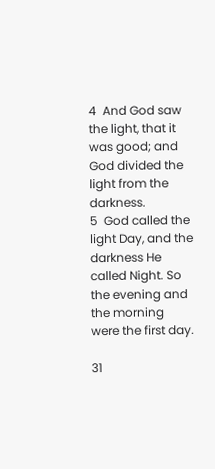4  And God saw the light, that it was good; and God divided the light from the darkness.
5  God called the light Day, and the darkness He called Night. So the evening and the morning were the first day.

31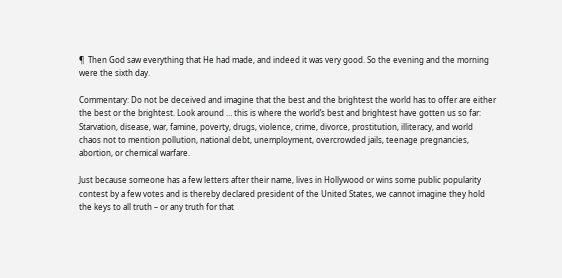¶  Then God saw everything that He had made, and indeed it was very good. So the evening and the morning were the sixth day.

Commentary: Do not be deceived and imagine that the best and the brightest the world has to offer are either the best or the brightest. Look around … this is where the world’s best and brightest have gotten us so far: Starvation, disease, war, famine, poverty, drugs, violence, crime, divorce, prostitution, illiteracy, and world chaos not to mention pollution, national debt, unemployment, overcrowded jails, teenage pregnancies, abortion, or chemical warfare.

Just because someone has a few letters after their name, lives in Hollywood or wins some public popularity contest by a few votes and is thereby declared president of the United States, we cannot imagine they hold the keys to all truth – or any truth for that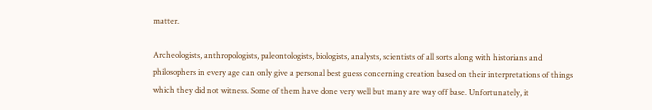matter.

Archeologists, anthropologists, paleontologists, biologists, analysts, scientists of all sorts along with historians and philosophers in every age can only give a personal best guess concerning creation based on their interpretations of things which they did not witness. Some of them have done very well but many are way off base. Unfortunately, it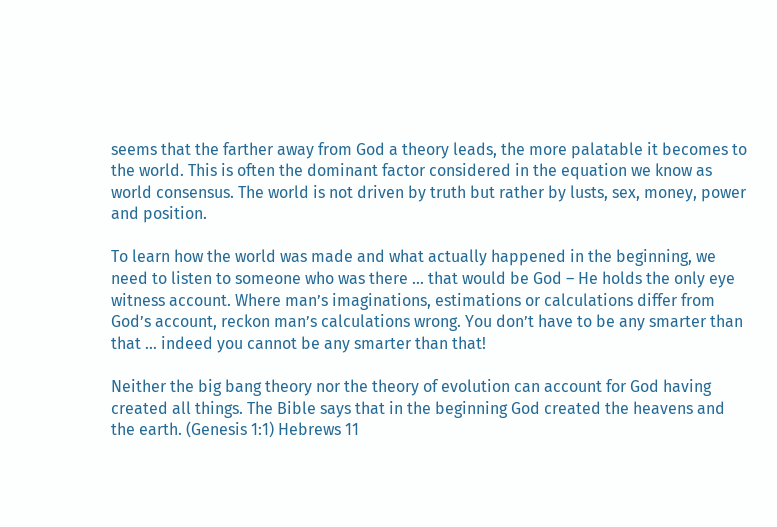seems that the farther away from God a theory leads, the more palatable it becomes to the world. This is often the dominant factor considered in the equation we know as world consensus. The world is not driven by truth but rather by lusts, sex, money, power and position.

To learn how the world was made and what actually happened in the beginning, we need to listen to someone who was there … that would be God – He holds the only eye witness account. Where man’s imaginations, estimations or calculations differ from God’s account, reckon man’s calculations wrong. You don’t have to be any smarter than that … indeed you cannot be any smarter than that!

Neither the big bang theory nor the theory of evolution can account for God having created all things. The Bible says that in the beginning God created the heavens and the earth. (Genesis 1:1) Hebrews 11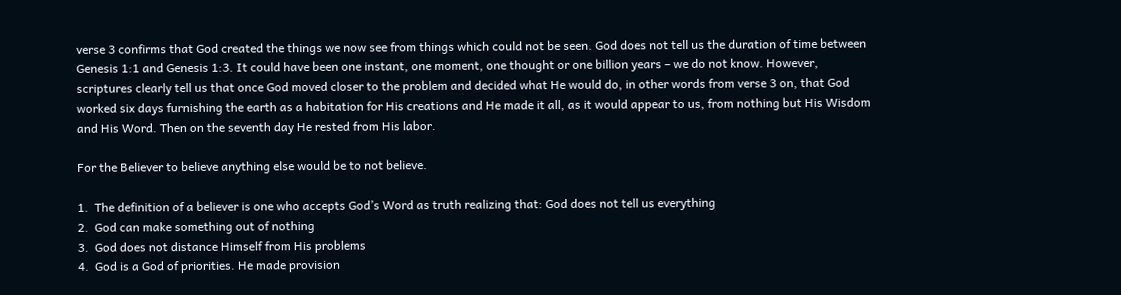verse 3 confirms that God created the things we now see from things which could not be seen. God does not tell us the duration of time between Genesis 1:1 and Genesis 1:3. It could have been one instant, one moment, one thought or one billion years – we do not know. However, scriptures clearly tell us that once God moved closer to the problem and decided what He would do, in other words from verse 3 on, that God worked six days furnishing the earth as a habitation for His creations and He made it all, as it would appear to us, from nothing but His Wisdom and His Word. Then on the seventh day He rested from His labor.

For the Believer to believe anything else would be to not believe.

1.  The definition of a believer is one who accepts God’s Word as truth realizing that: God does not tell us everything
2.  God can make something out of nothing
3.  God does not distance Himself from His problems
4.  God is a God of priorities. He made provision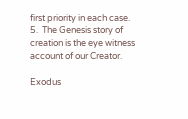first priority in each case.
5.  The Genesis story of creation is the eye witness account of our Creator.

Exodus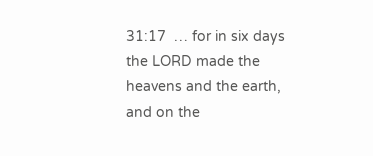31:17  … for in six days the LORD made the heavens and the earth, and on the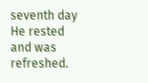seventh day He rested and was refreshed.